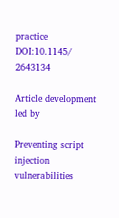practice DOI:10.1145/ 2643134

Article development led by

Preventing script injection vulnerabilities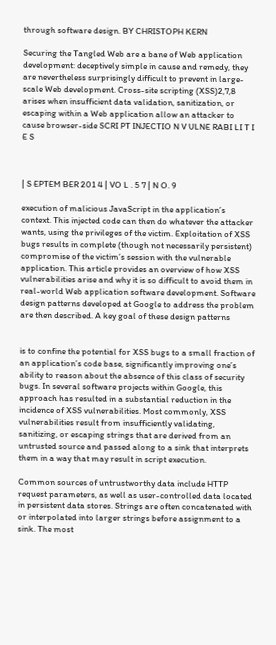through software design. BY CHRISTOPH KERN

Securing the Tangled Web are a bane of Web application development: deceptively simple in cause and remedy, they are nevertheless surprisingly difficult to prevent in large-scale Web development. Cross-site scripting (XSS)2,7,8 arises when insufficient data validation, sanitization, or escaping within a Web application allow an attacker to cause browser-side SCRI PT INJECTIO N V ULNE RABI LI T I E S



| S EPTEM BER 201 4 | VO L . 5 7 | N O. 9

execution of malicious JavaScript in the application’s context. This injected code can then do whatever the attacker wants, using the privileges of the victim. Exploitation of XSS bugs results in complete (though not necessarily persistent) compromise of the victim’s session with the vulnerable application. This article provides an overview of how XSS vulnerabilities arise and why it is so difficult to avoid them in real-world Web application software development. Software design patterns developed at Google to address the problem are then described. A key goal of these design patterns


is to confine the potential for XSS bugs to a small fraction of an application’s code base, significantly improving one’s ability to reason about the absence of this class of security bugs. In several software projects within Google, this approach has resulted in a substantial reduction in the incidence of XSS vulnerabilities. Most commonly, XSS vulnerabilities result from insufficiently validating, sanitizing, or escaping strings that are derived from an untrusted source and passed along to a sink that interprets them in a way that may result in script execution.

Common sources of untrustworthy data include HTTP request parameters, as well as user-controlled data located in persistent data stores. Strings are often concatenated with or interpolated into larger strings before assignment to a sink. The most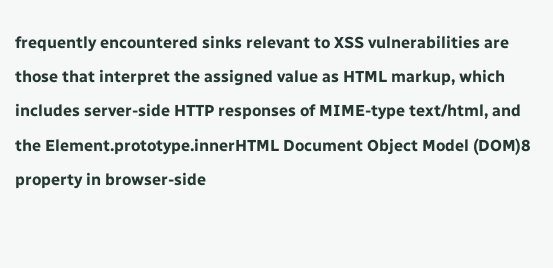frequently encountered sinks relevant to XSS vulnerabilities are those that interpret the assigned value as HTML markup, which includes server-side HTTP responses of MIME-type text/html, and the Element.prototype.innerHTML Document Object Model (DOM)8 property in browser-side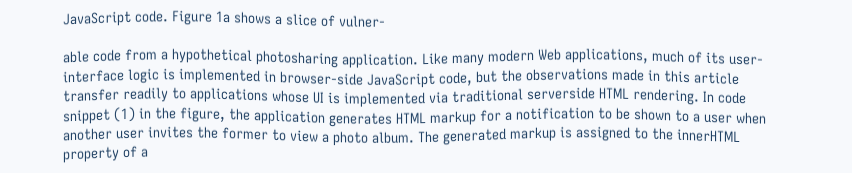JavaScript code. Figure 1a shows a slice of vulner-

able code from a hypothetical photosharing application. Like many modern Web applications, much of its user-interface logic is implemented in browser-side JavaScript code, but the observations made in this article transfer readily to applications whose UI is implemented via traditional serverside HTML rendering. In code snippet (1) in the figure, the application generates HTML markup for a notification to be shown to a user when another user invites the former to view a photo album. The generated markup is assigned to the innerHTML property of a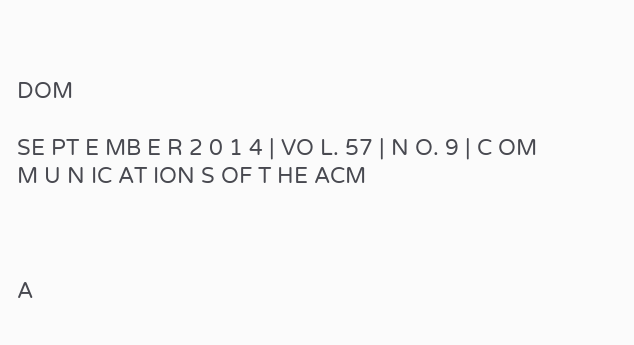DOM

SE PT E MB E R 2 0 1 4 | VO L. 57 | N O. 9 | C OM M U N IC AT ION S OF T HE ACM



A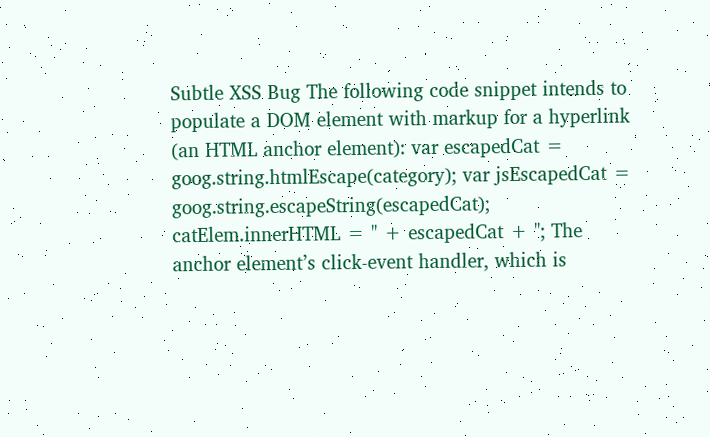Subtle XSS Bug The following code snippet intends to populate a DOM element with markup for a hyperlink (an HTML anchor element): var escapedCat = goog.string.htmlEscape(category); var jsEscapedCat = goog.string.escapeString(escapedCat); catElem.innerHTML = '' + escapedCat + ''; The anchor element’s click-event handler, which is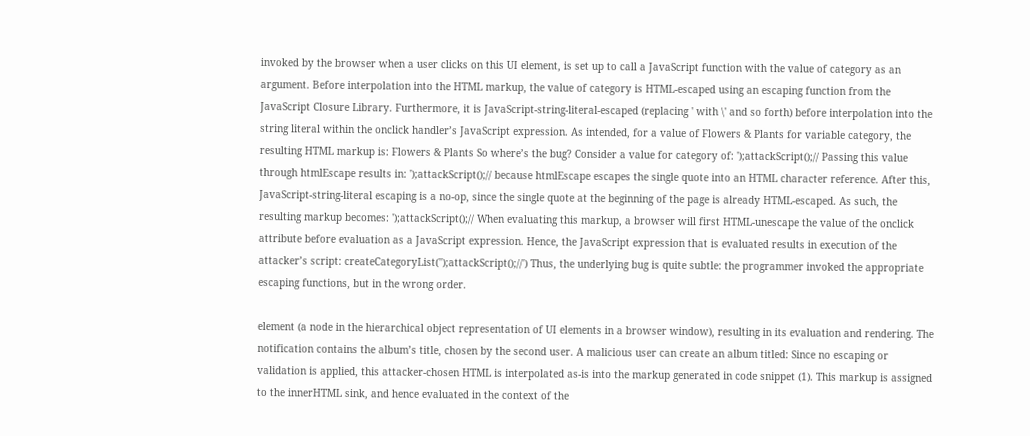invoked by the browser when a user clicks on this UI element, is set up to call a JavaScript function with the value of category as an argument. Before interpolation into the HTML markup, the value of category is HTML-escaped using an escaping function from the JavaScript Closure Library. Furthermore, it is JavaScript-string-literal-escaped (replacing ' with \' and so forth) before interpolation into the string literal within the onclick handler’s JavaScript expression. As intended, for a value of Flowers & Plants for variable category, the resulting HTML markup is: Flowers & Plants So where’s the bug? Consider a value for category of: ');attackScript();// Passing this value through htmlEscape results in: ');attackScript();// because htmlEscape escapes the single quote into an HTML character reference. After this, JavaScript-string-literal escaping is a no-op, since the single quote at the beginning of the page is already HTML-escaped. As such, the resulting markup becomes: ');attackScript();// When evaluating this markup, a browser will first HTML-unescape the value of the onclick attribute before evaluation as a JavaScript expression. Hence, the JavaScript expression that is evaluated results in execution of the attacker’s script: createCategoryList('');attackScript();//') Thus, the underlying bug is quite subtle: the programmer invoked the appropriate escaping functions, but in the wrong order.

element (a node in the hierarchical object representation of UI elements in a browser window), resulting in its evaluation and rendering. The notification contains the album’s title, chosen by the second user. A malicious user can create an album titled: Since no escaping or validation is applied, this attacker-chosen HTML is interpolated as-is into the markup generated in code snippet (1). This markup is assigned to the innerHTML sink, and hence evaluated in the context of the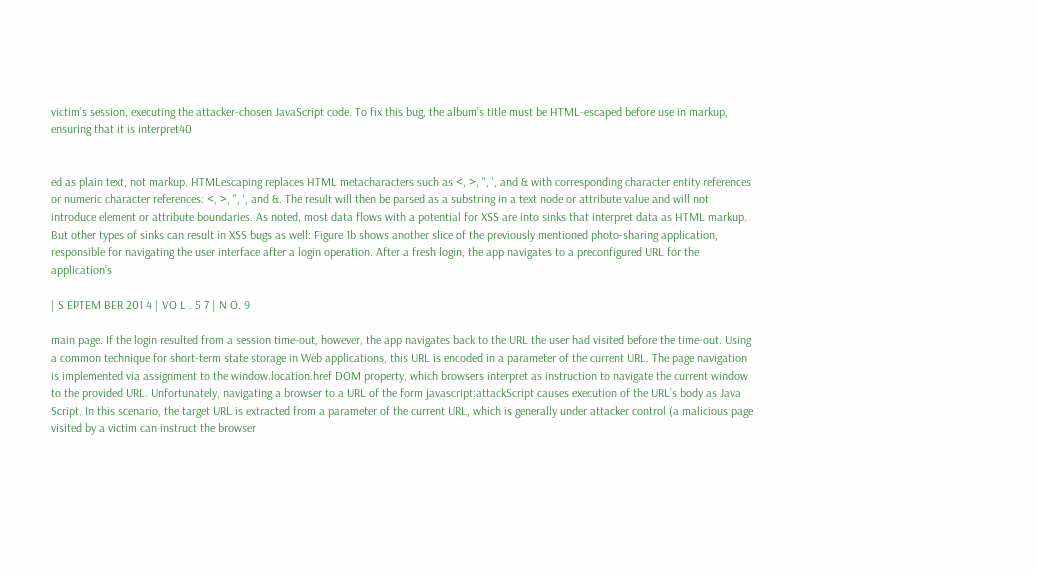victim’s session, executing the attacker-chosen JavaScript code. To fix this bug, the album’s title must be HTML-escaped before use in markup, ensuring that it is interpret40


ed as plain text, not markup. HTMLescaping replaces HTML metacharacters such as <, >, ", ', and & with corresponding character entity references or numeric character references: <, >, ", ', and &. The result will then be parsed as a substring in a text node or attribute value and will not introduce element or attribute boundaries. As noted, most data flows with a potential for XSS are into sinks that interpret data as HTML markup. But other types of sinks can result in XSS bugs as well: Figure 1b shows another slice of the previously mentioned photo-sharing application, responsible for navigating the user interface after a login operation. After a fresh login, the app navigates to a preconfigured URL for the application’s

| S EPTEM BER 201 4 | VO L . 5 7 | N O. 9

main page. If the login resulted from a session time-out, however, the app navigates back to the URL the user had visited before the time-out. Using a common technique for short-term state storage in Web applications, this URL is encoded in a parameter of the current URL. The page navigation is implemented via assignment to the window.location.href DOM property, which browsers interpret as instruction to navigate the current window to the provided URL. Unfortunately, navigating a browser to a URL of the form javascript:attackScript causes execution of the URL’s body as Java Script. In this scenario, the target URL is extracted from a parameter of the current URL, which is generally under attacker control (a malicious page visited by a victim can instruct the browser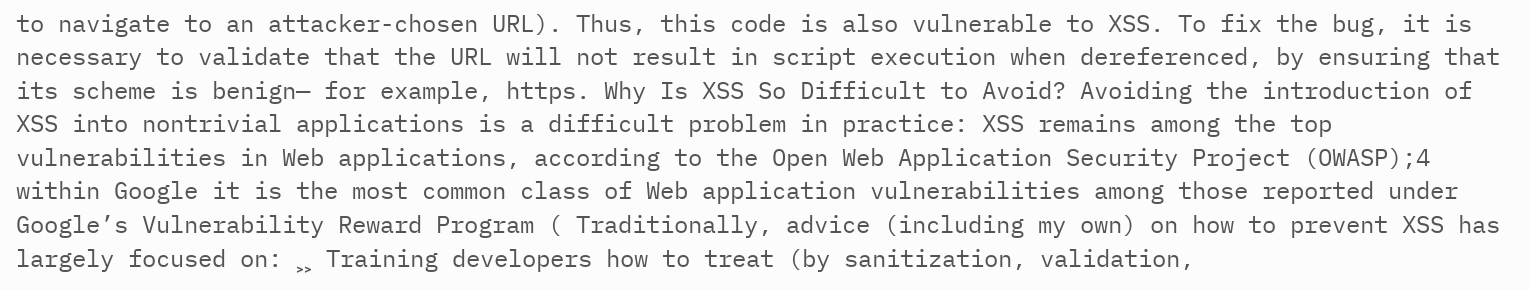to navigate to an attacker-chosen URL). Thus, this code is also vulnerable to XSS. To fix the bug, it is necessary to validate that the URL will not result in script execution when dereferenced, by ensuring that its scheme is benign— for example, https. Why Is XSS So Difficult to Avoid? Avoiding the introduction of XSS into nontrivial applications is a difficult problem in practice: XSS remains among the top vulnerabilities in Web applications, according to the Open Web Application Security Project (OWASP);4 within Google it is the most common class of Web application vulnerabilities among those reported under Google’s Vulnerability Reward Program ( Traditionally, advice (including my own) on how to prevent XSS has largely focused on: ˲˲ Training developers how to treat (by sanitization, validation,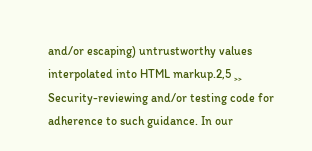and/or escaping) untrustworthy values interpolated into HTML markup.2,5 ˲˲ Security-reviewing and/or testing code for adherence to such guidance. In our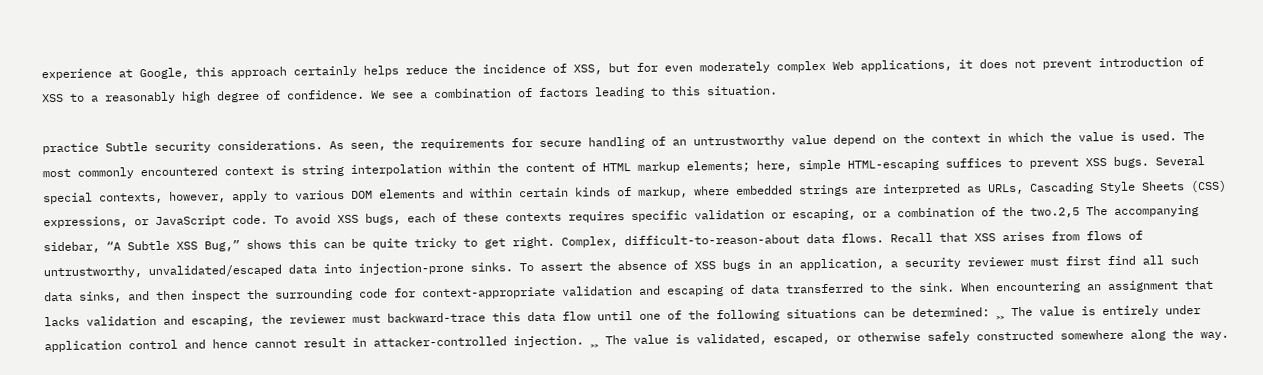experience at Google, this approach certainly helps reduce the incidence of XSS, but for even moderately complex Web applications, it does not prevent introduction of XSS to a reasonably high degree of confidence. We see a combination of factors leading to this situation.

practice Subtle security considerations. As seen, the requirements for secure handling of an untrustworthy value depend on the context in which the value is used. The most commonly encountered context is string interpolation within the content of HTML markup elements; here, simple HTML-escaping suffices to prevent XSS bugs. Several special contexts, however, apply to various DOM elements and within certain kinds of markup, where embedded strings are interpreted as URLs, Cascading Style Sheets (CSS) expressions, or JavaScript code. To avoid XSS bugs, each of these contexts requires specific validation or escaping, or a combination of the two.2,5 The accompanying sidebar, “A Subtle XSS Bug,” shows this can be quite tricky to get right. Complex, difficult-to-reason-about data flows. Recall that XSS arises from flows of untrustworthy, unvalidated/escaped data into injection-prone sinks. To assert the absence of XSS bugs in an application, a security reviewer must first find all such data sinks, and then inspect the surrounding code for context-appropriate validation and escaping of data transferred to the sink. When encountering an assignment that lacks validation and escaping, the reviewer must backward-trace this data flow until one of the following situations can be determined: ˲˲ The value is entirely under application control and hence cannot result in attacker-controlled injection. ˲˲ The value is validated, escaped, or otherwise safely constructed somewhere along the way.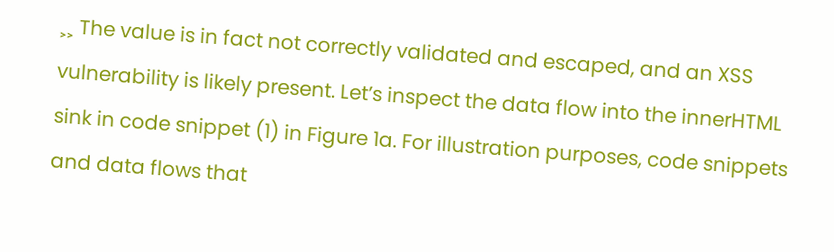˲˲ The value is in fact not correctly validated and escaped, and an XSS vulnerability is likely present. Let’s inspect the data flow into the innerHTML sink in code snippet (1) in Figure 1a. For illustration purposes, code snippets and data flows that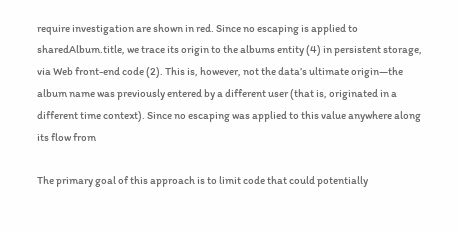require investigation are shown in red. Since no escaping is applied to sharedAlbum.title, we trace its origin to the albums entity (4) in persistent storage, via Web front-end code (2). This is, however, not the data’s ultimate origin—the album name was previously entered by a different user (that is, originated in a different time context). Since no escaping was applied to this value anywhere along its flow from

The primary goal of this approach is to limit code that could potentially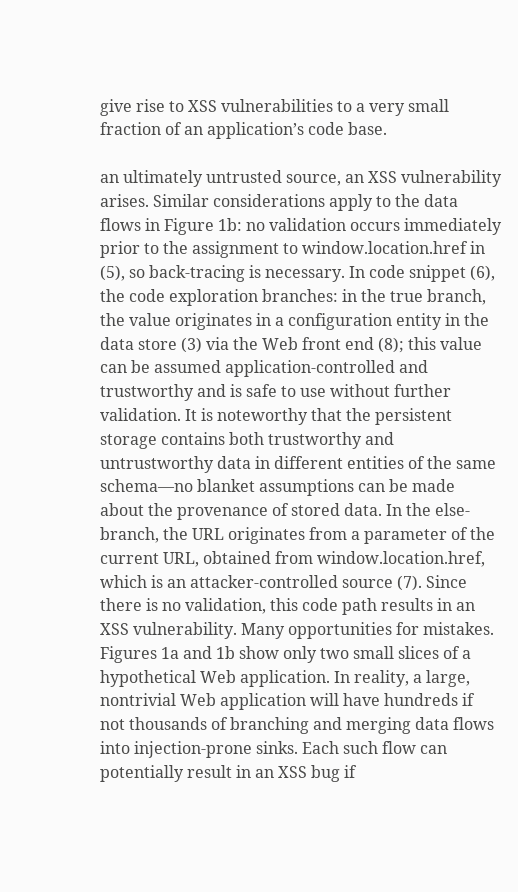give rise to XSS vulnerabilities to a very small fraction of an application’s code base.

an ultimately untrusted source, an XSS vulnerability arises. Similar considerations apply to the data flows in Figure 1b: no validation occurs immediately prior to the assignment to window.location.href in (5), so back-tracing is necessary. In code snippet (6), the code exploration branches: in the true branch, the value originates in a configuration entity in the data store (3) via the Web front end (8); this value can be assumed application-controlled and trustworthy and is safe to use without further validation. It is noteworthy that the persistent storage contains both trustworthy and untrustworthy data in different entities of the same schema—no blanket assumptions can be made about the provenance of stored data. In the else-branch, the URL originates from a parameter of the current URL, obtained from window.location.href, which is an attacker-controlled source (7). Since there is no validation, this code path results in an XSS vulnerability. Many opportunities for mistakes. Figures 1a and 1b show only two small slices of a hypothetical Web application. In reality, a large, nontrivial Web application will have hundreds if not thousands of branching and merging data flows into injection-prone sinks. Each such flow can potentially result in an XSS bug if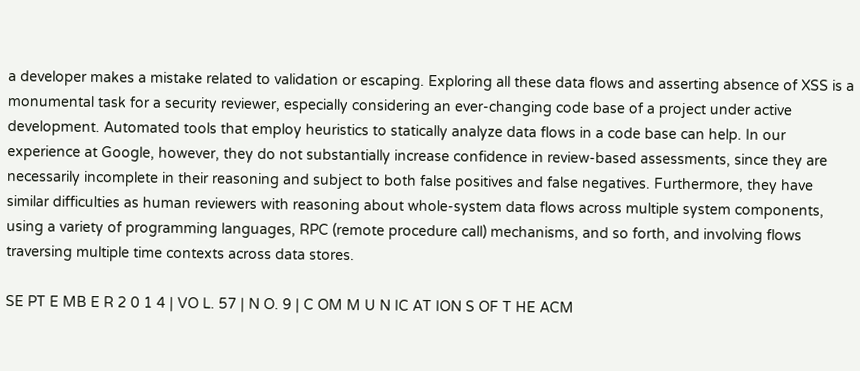a developer makes a mistake related to validation or escaping. Exploring all these data flows and asserting absence of XSS is a monumental task for a security reviewer, especially considering an ever-changing code base of a project under active development. Automated tools that employ heuristics to statically analyze data flows in a code base can help. In our experience at Google, however, they do not substantially increase confidence in review-based assessments, since they are necessarily incomplete in their reasoning and subject to both false positives and false negatives. Furthermore, they have similar difficulties as human reviewers with reasoning about whole-system data flows across multiple system components, using a variety of programming languages, RPC (remote procedure call) mechanisms, and so forth, and involving flows traversing multiple time contexts across data stores.

SE PT E MB E R 2 0 1 4 | VO L. 57 | N O. 9 | C OM M U N IC AT ION S OF T HE ACM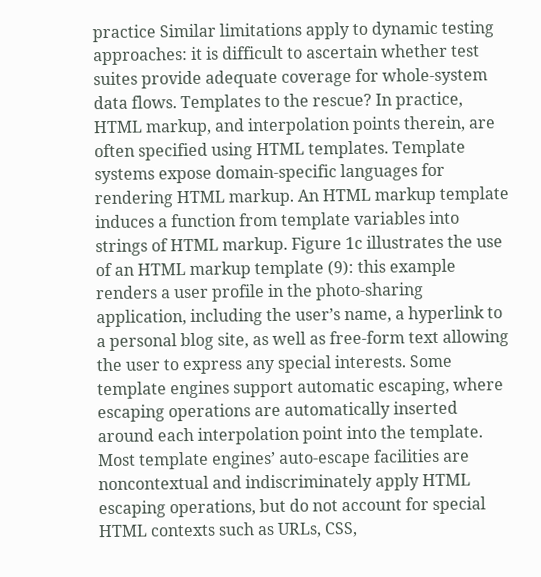practice Similar limitations apply to dynamic testing approaches: it is difficult to ascertain whether test suites provide adequate coverage for whole-system data flows. Templates to the rescue? In practice, HTML markup, and interpolation points therein, are often specified using HTML templates. Template systems expose domain-specific languages for rendering HTML markup. An HTML markup template induces a function from template variables into strings of HTML markup. Figure 1c illustrates the use of an HTML markup template (9): this example renders a user profile in the photo-sharing application, including the user’s name, a hyperlink to a personal blog site, as well as free-form text allowing the user to express any special interests. Some template engines support automatic escaping, where escaping operations are automatically inserted around each interpolation point into the template. Most template engines’ auto-escape facilities are noncontextual and indiscriminately apply HTML escaping operations, but do not account for special HTML contexts such as URLs, CSS,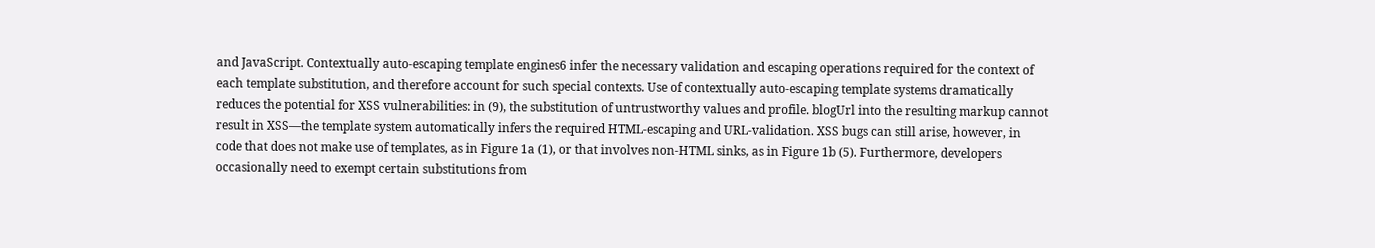and JavaScript. Contextually auto-escaping template engines6 infer the necessary validation and escaping operations required for the context of each template substitution, and therefore account for such special contexts. Use of contextually auto-escaping template systems dramatically reduces the potential for XSS vulnerabilities: in (9), the substitution of untrustworthy values and profile. blogUrl into the resulting markup cannot result in XSS—the template system automatically infers the required HTML-escaping and URL-validation. XSS bugs can still arise, however, in code that does not make use of templates, as in Figure 1a (1), or that involves non-HTML sinks, as in Figure 1b (5). Furthermore, developers occasionally need to exempt certain substitutions from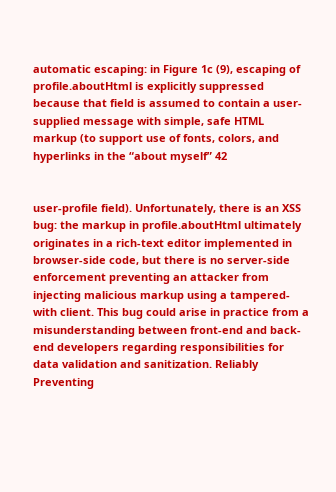automatic escaping: in Figure 1c (9), escaping of profile.aboutHtml is explicitly suppressed because that field is assumed to contain a user-supplied message with simple, safe HTML markup (to support use of fonts, colors, and hyperlinks in the “about myself” 42


user-profile field). Unfortunately, there is an XSS bug: the markup in profile.aboutHtml ultimately originates in a rich-text editor implemented in browser-side code, but there is no server-side enforcement preventing an attacker from injecting malicious markup using a tampered-with client. This bug could arise in practice from a misunderstanding between front-end and back-end developers regarding responsibilities for data validation and sanitization. Reliably Preventing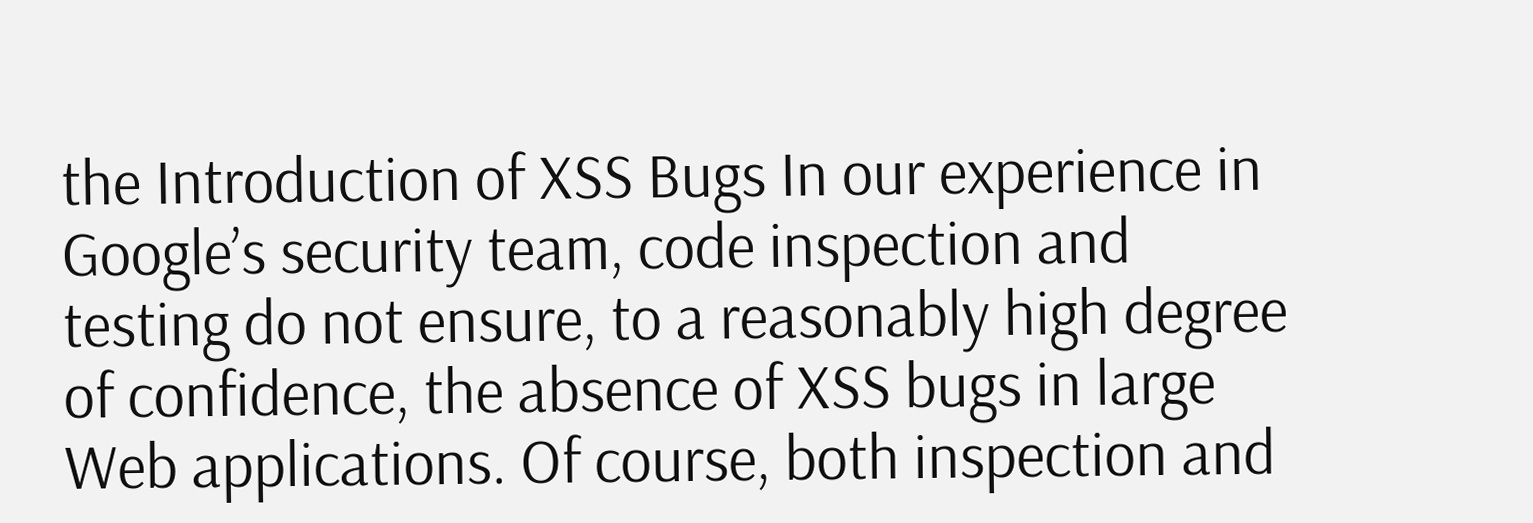the Introduction of XSS Bugs In our experience in Google’s security team, code inspection and testing do not ensure, to a reasonably high degree of confidence, the absence of XSS bugs in large Web applications. Of course, both inspection and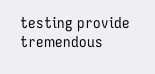testing provide tremendous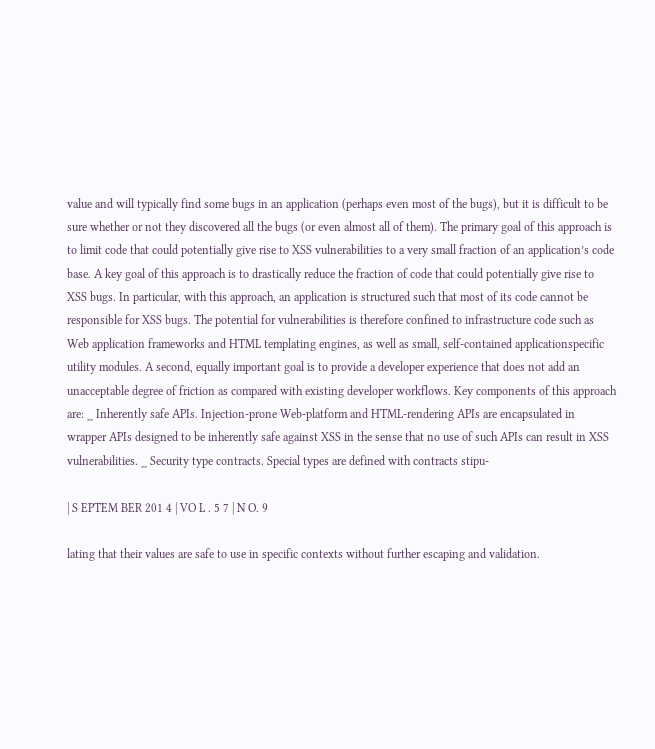value and will typically find some bugs in an application (perhaps even most of the bugs), but it is difficult to be sure whether or not they discovered all the bugs (or even almost all of them). The primary goal of this approach is to limit code that could potentially give rise to XSS vulnerabilities to a very small fraction of an application’s code base. A key goal of this approach is to drastically reduce the fraction of code that could potentially give rise to XSS bugs. In particular, with this approach, an application is structured such that most of its code cannot be responsible for XSS bugs. The potential for vulnerabilities is therefore confined to infrastructure code such as Web application frameworks and HTML templating engines, as well as small, self-contained applicationspecific utility modules. A second, equally important goal is to provide a developer experience that does not add an unacceptable degree of friction as compared with existing developer workflows. Key components of this approach are: ˲˲ Inherently safe APIs. Injection-prone Web-platform and HTML-rendering APIs are encapsulated in wrapper APIs designed to be inherently safe against XSS in the sense that no use of such APIs can result in XSS vulnerabilities. ˲˲ Security type contracts. Special types are defined with contracts stipu-

| S EPTEM BER 201 4 | VO L . 5 7 | N O. 9

lating that their values are safe to use in specific contexts without further escaping and validation.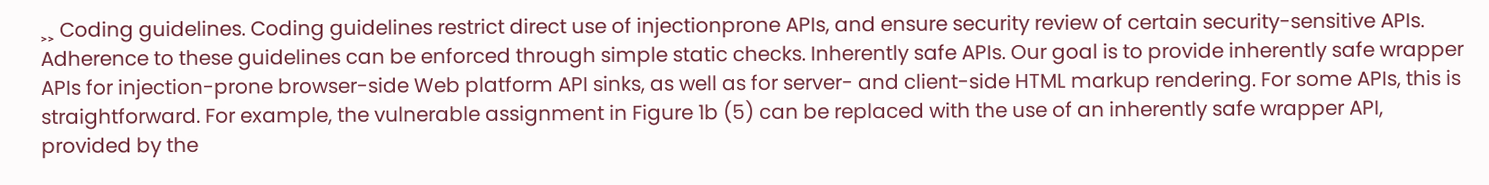˲˲ Coding guidelines. Coding guidelines restrict direct use of injectionprone APIs, and ensure security review of certain security-sensitive APIs. Adherence to these guidelines can be enforced through simple static checks. Inherently safe APIs. Our goal is to provide inherently safe wrapper APIs for injection-prone browser-side Web platform API sinks, as well as for server- and client-side HTML markup rendering. For some APIs, this is straightforward. For example, the vulnerable assignment in Figure 1b (5) can be replaced with the use of an inherently safe wrapper API, provided by the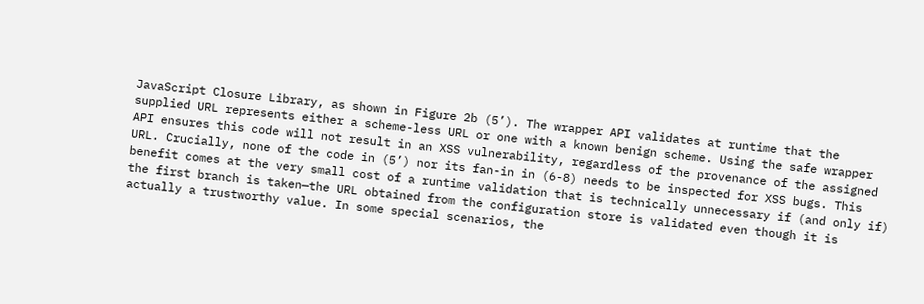JavaScript Closure Library, as shown in Figure 2b (5’). The wrapper API validates at runtime that the supplied URL represents either a scheme-less URL or one with a known benign scheme. Using the safe wrapper API ensures this code will not result in an XSS vulnerability, regardless of the provenance of the assigned URL. Crucially, none of the code in (5’) nor its fan-in in (6-8) needs to be inspected for XSS bugs. This benefit comes at the very small cost of a runtime validation that is technically unnecessary if (and only if) the first branch is taken—the URL obtained from the configuration store is validated even though it is actually a trustworthy value. In some special scenarios, the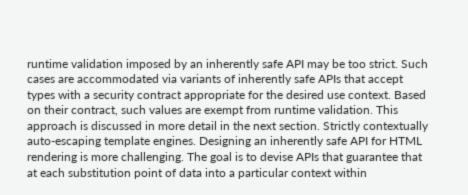runtime validation imposed by an inherently safe API may be too strict. Such cases are accommodated via variants of inherently safe APIs that accept types with a security contract appropriate for the desired use context. Based on their contract, such values are exempt from runtime validation. This approach is discussed in more detail in the next section. Strictly contextually auto-escaping template engines. Designing an inherently safe API for HTML rendering is more challenging. The goal is to devise APIs that guarantee that at each substitution point of data into a particular context within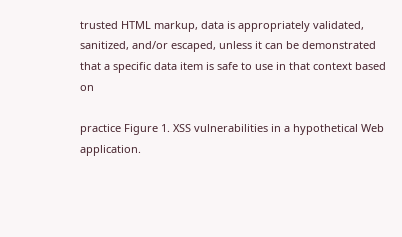trusted HTML markup, data is appropriately validated, sanitized, and/or escaped, unless it can be demonstrated that a specific data item is safe to use in that context based on

practice Figure 1. XSS vulnerabilities in a hypothetical Web application.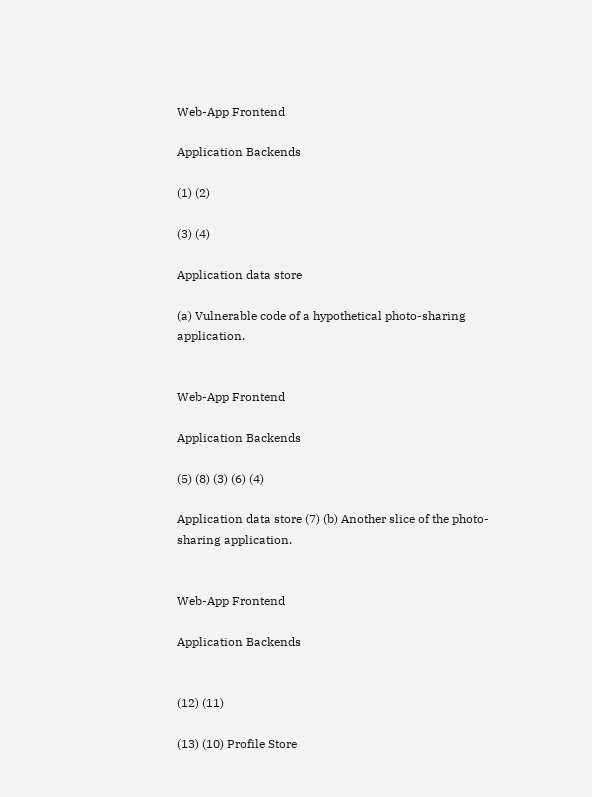Web-App Frontend

Application Backends

(1) (2)

(3) (4)

Application data store

(a) Vulnerable code of a hypothetical photo-sharing application.


Web-App Frontend

Application Backends

(5) (8) (3) (6) (4)

Application data store (7) (b) Another slice of the photo-sharing application.


Web-App Frontend

Application Backends


(12) (11)

(13) (10) Profile Store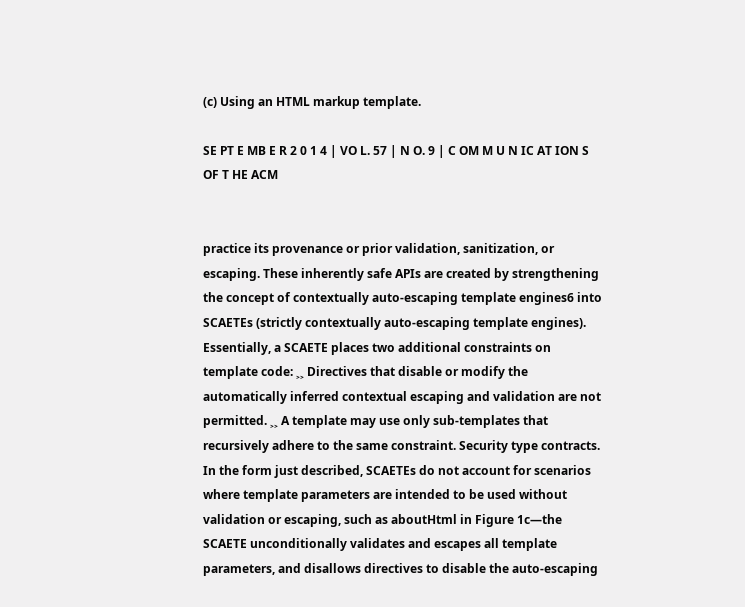(c) Using an HTML markup template.

SE PT E MB E R 2 0 1 4 | VO L. 57 | N O. 9 | C OM M U N IC AT ION S OF T HE ACM


practice its provenance or prior validation, sanitization, or escaping. These inherently safe APIs are created by strengthening the concept of contextually auto-escaping template engines6 into SCAETEs (strictly contextually auto-escaping template engines). Essentially, a SCAETE places two additional constraints on template code: ˲˲ Directives that disable or modify the automatically inferred contextual escaping and validation are not permitted. ˲˲ A template may use only sub-templates that recursively adhere to the same constraint. Security type contracts. In the form just described, SCAETEs do not account for scenarios where template parameters are intended to be used without validation or escaping, such as aboutHtml in Figure 1c—the SCAETE unconditionally validates and escapes all template parameters, and disallows directives to disable the auto-escaping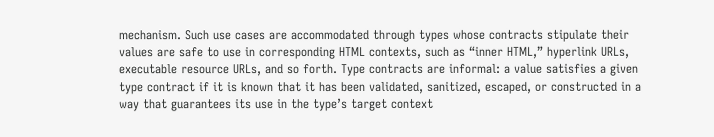mechanism. Such use cases are accommodated through types whose contracts stipulate their values are safe to use in corresponding HTML contexts, such as “inner HTML,” hyperlink URLs, executable resource URLs, and so forth. Type contracts are informal: a value satisfies a given type contract if it is known that it has been validated, sanitized, escaped, or constructed in a way that guarantees its use in the type’s target context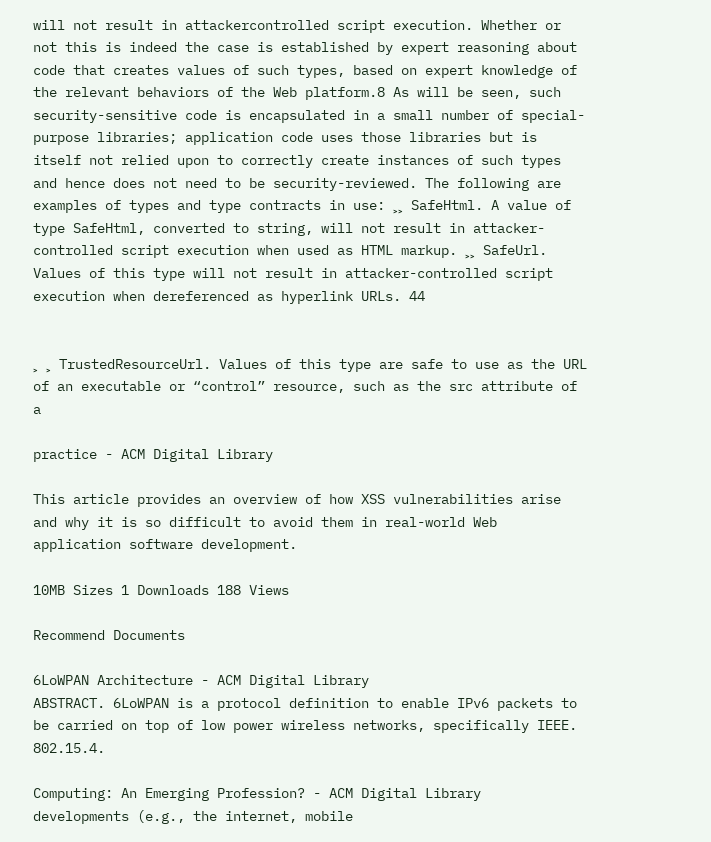will not result in attackercontrolled script execution. Whether or not this is indeed the case is established by expert reasoning about code that creates values of such types, based on expert knowledge of the relevant behaviors of the Web platform.8 As will be seen, such security-sensitive code is encapsulated in a small number of special-purpose libraries; application code uses those libraries but is itself not relied upon to correctly create instances of such types and hence does not need to be security-reviewed. The following are examples of types and type contracts in use: ˲˲ SafeHtml. A value of type SafeHtml, converted to string, will not result in attacker-controlled script execution when used as HTML markup. ˲˲ SafeUrl. Values of this type will not result in attacker-controlled script execution when dereferenced as hyperlink URLs. 44


˲ ˲ TrustedResourceUrl. Values of this type are safe to use as the URL of an executable or “control” resource, such as the src attribute of a

practice - ACM Digital Library

This article provides an overview of how XSS vulnerabilities arise and why it is so difficult to avoid them in real-world Web application software development.

10MB Sizes 1 Downloads 188 Views

Recommend Documents

6LoWPAN Architecture - ACM Digital Library
ABSTRACT. 6LoWPAN is a protocol definition to enable IPv6 packets to be carried on top of low power wireless networks, specifically IEEE. 802.15.4.

Computing: An Emerging Profession? - ACM Digital Library
developments (e.g., the internet, mobile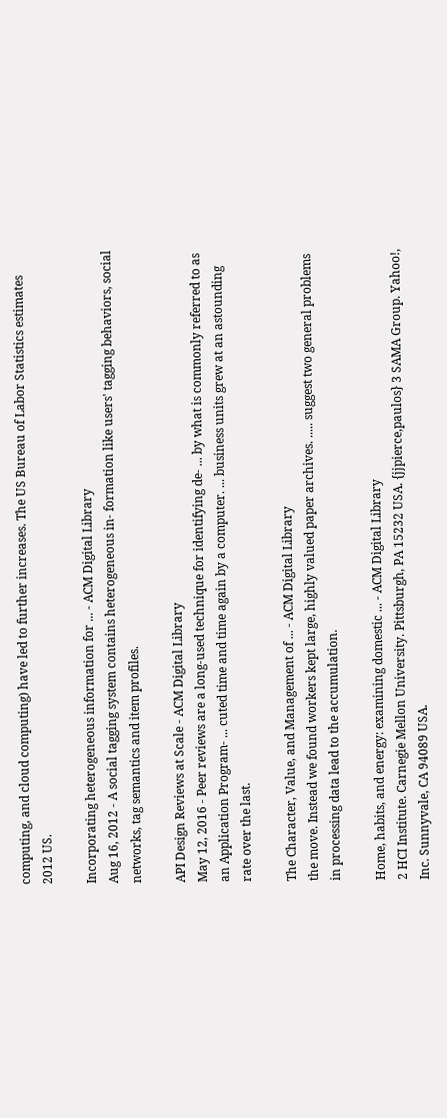computing, and cloud computing) have led to further increases. The US Bureau of Labor Statistics estimates 2012 US.

Incorporating heterogeneous information for ... - ACM Digital Library
Aug 16, 2012 - A social tagging system contains heterogeneous in- formation like users' tagging behaviors, social networks, tag semantics and item profiles.

API Design Reviews at Scale - ACM Digital Library
May 12, 2016 - Peer reviews are a long-used technique for identifying de- ... by what is commonly referred to as an Application Program- ... cuted time and time again by a computer. ... business units grew at an astounding rate over the last.

The Character, Value, and Management of ... - ACM Digital Library
the move. Instead we found workers kept large, highly valued paper archives. ..... suggest two general problems in processing data lead to the accumulation.

Home, habits, and energy: examining domestic ... - ACM Digital Library
2 HCI Institute. Carnegie Mellon University. Pittsburgh, PA 15232 USA. {jjpierce,paulos} 3 SAMA Group. Yahoo!, Inc. Sunnyvale, CA 94089 USA.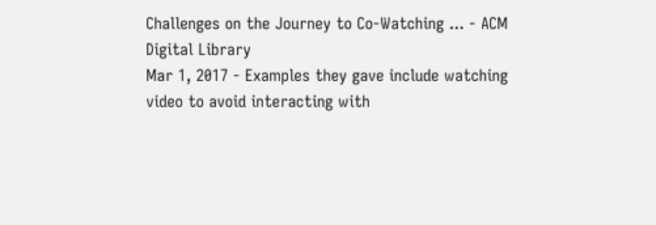Challenges on the Journey to Co-Watching ... - ACM Digital Library
Mar 1, 2017 - Examples they gave include watching video to avoid interacting with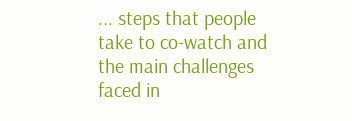... steps that people take to co-watch and the main challenges faced in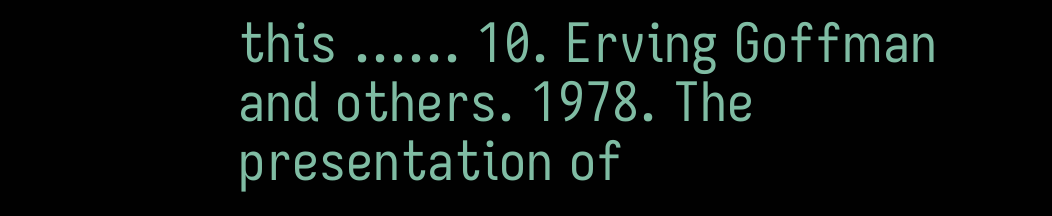this ...... 10. Erving Goffman and others. 1978. The presentation of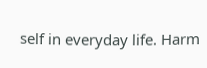self in everyday life. Harm